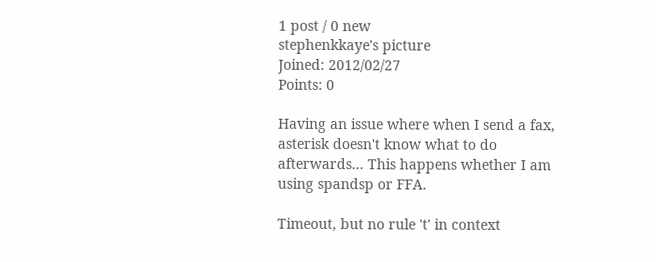1 post / 0 new
stephenkkaye's picture
Joined: 2012/02/27
Points: 0

Having an issue where when I send a fax, asterisk doesn't know what to do afterwards... This happens whether I am using spandsp or FFA.

Timeout, but no rule 't' in context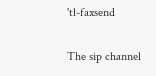'tl-faxsend

The sip channel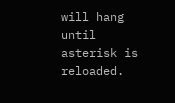will hang until asterisk is reloaded.